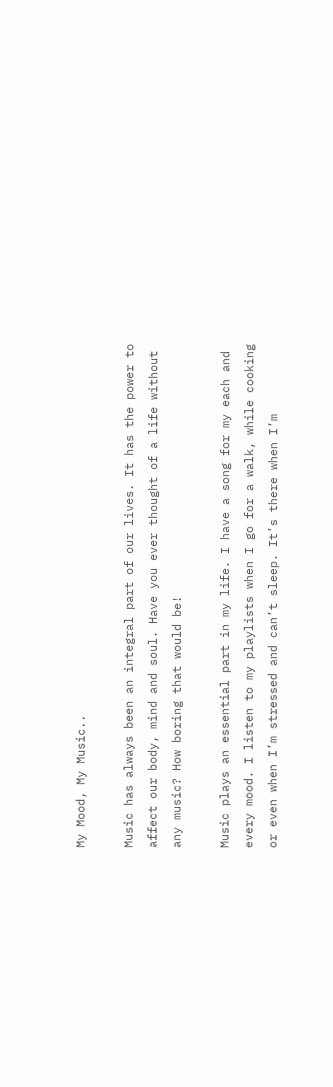My Mood, My Music..

Music has always been an integral part of our lives. It has the power to affect our body, mind and soul. Have you ever thought of a life without any music? How boring that would be!

Music plays an essential part in my life. I have a song for my each and every mood. I listen to my playlists when I go for a walk, while cooking or even when I’m stressed and can’t sleep. It’s there when I’m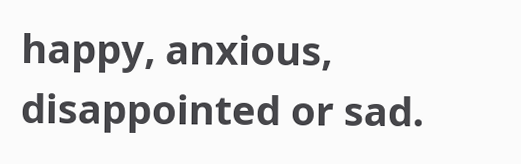happy, anxious, disappointed or sad.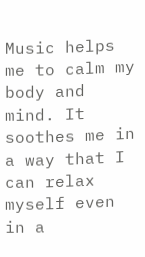Music helps me to calm my body and mind. It soothes me in a way that I can relax myself even in a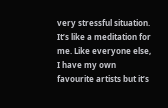very stressful situation. It’s like a meditation for me. Like everyone else, I have my own favourite artists but it’s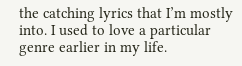the catching lyrics that I’m mostly into. I used to love a particular genre earlier in my life.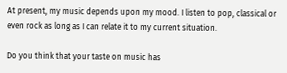At present, my music depends upon my mood. I listen to pop, classical or even rock as long as I can relate it to my current situation.

Do you think that your taste on music has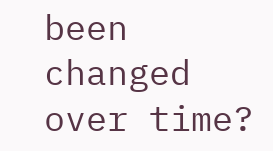been changed over time?